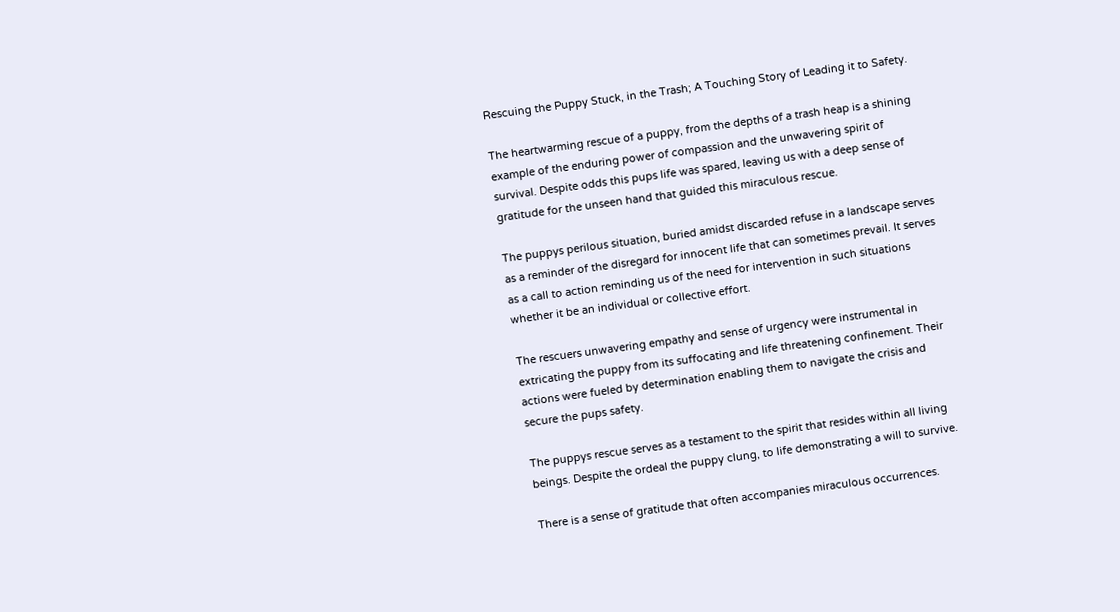Rescuing the Puppy Stuck, in the Trash; A Touching Story of Leading it to Safety.

The heartwarming rescue of a puppy, from the depths of a trash heap is a shining example of the enduring power of compassion and the unwavering spirit of survival. Despite odds this pups life was spared, leaving us with a deep sense of gratitude for the unseen hand that guided this miraculous rescue.

The puppys perilous situation, buried amidst discarded refuse in a landscape serves as a reminder of the disregard for innocent life that can sometimes prevail. It serves as a call to action reminding us of the need for intervention in such situations whether it be an individual or collective effort.

The rescuers unwavering empathy and sense of urgency were instrumental in extricating the puppy from its suffocating and life threatening confinement. Their actions were fueled by determination enabling them to navigate the crisis and secure the pups safety.

The puppys rescue serves as a testament to the spirit that resides within all living beings. Despite the ordeal the puppy clung, to life demonstrating a will to survive.

There is a sense of gratitude that often accompanies miraculous occurrences.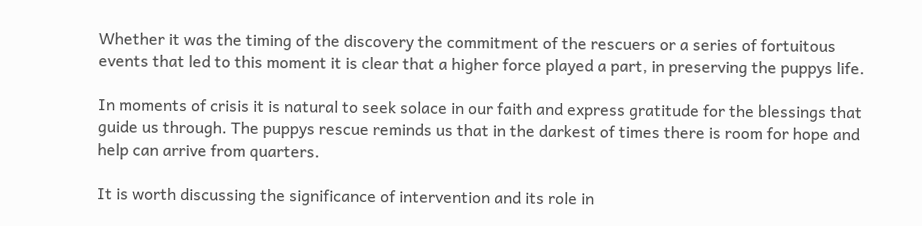Whether it was the timing of the discovery the commitment of the rescuers or a series of fortuitous events that led to this moment it is clear that a higher force played a part, in preserving the puppys life.

In moments of crisis it is natural to seek solace in our faith and express gratitude for the blessings that guide us through. The puppys rescue reminds us that in the darkest of times there is room for hope and help can arrive from quarters.

It is worth discussing the significance of intervention and its role in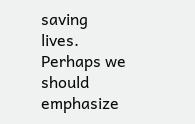saving lives. Perhaps we should emphasize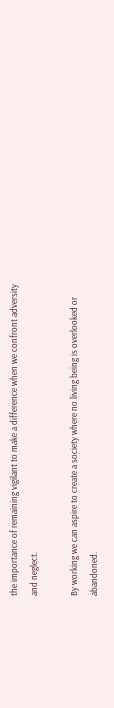the importance of remaining vigilant to make a difference when we confront adversity and neglect.

By working we can aspire to create a society where no living being is overlooked or abandoned.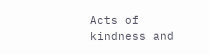Acts of kindness and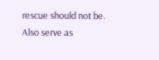rescue should not be. Also serve as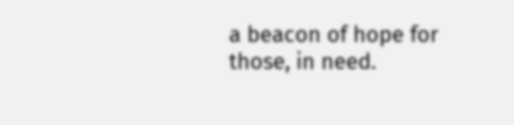a beacon of hope for those, in need.